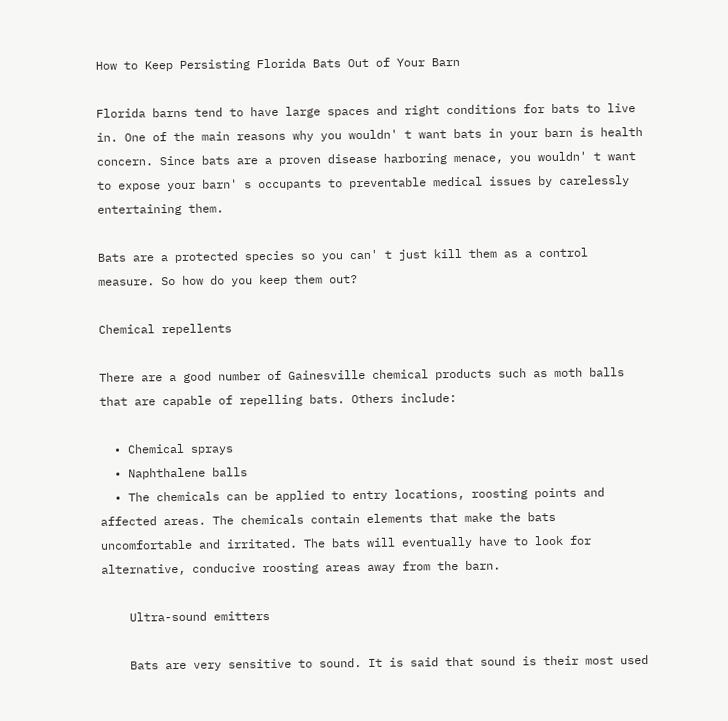How to Keep Persisting Florida Bats Out of Your Barn

Florida barns tend to have large spaces and right conditions for bats to live in. One of the main reasons why you wouldn' t want bats in your barn is health concern. Since bats are a proven disease harboring menace, you wouldn' t want to expose your barn' s occupants to preventable medical issues by carelessly entertaining them.

Bats are a protected species so you can' t just kill them as a control measure. So how do you keep them out?

Chemical repellents

There are a good number of Gainesville chemical products such as moth balls that are capable of repelling bats. Others include:

  • Chemical sprays
  • Naphthalene balls
  • The chemicals can be applied to entry locations, roosting points and affected areas. The chemicals contain elements that make the bats uncomfortable and irritated. The bats will eventually have to look for alternative, conducive roosting areas away from the barn.

    Ultra-sound emitters

    Bats are very sensitive to sound. It is said that sound is their most used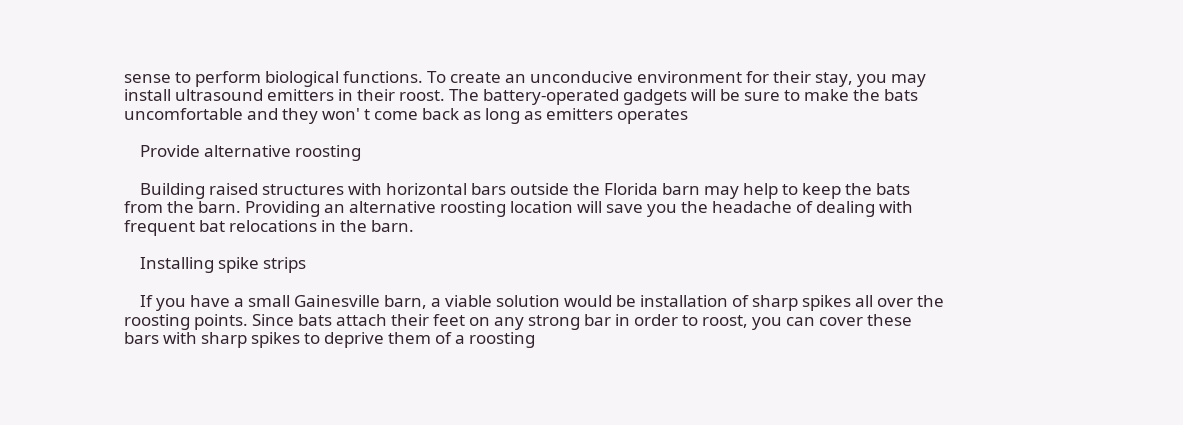sense to perform biological functions. To create an unconducive environment for their stay, you may install ultrasound emitters in their roost. The battery-operated gadgets will be sure to make the bats uncomfortable and they won' t come back as long as emitters operates

    Provide alternative roosting

    Building raised structures with horizontal bars outside the Florida barn may help to keep the bats from the barn. Providing an alternative roosting location will save you the headache of dealing with frequent bat relocations in the barn.

    Installing spike strips

    If you have a small Gainesville barn, a viable solution would be installation of sharp spikes all over the roosting points. Since bats attach their feet on any strong bar in order to roost, you can cover these bars with sharp spikes to deprive them of a roosting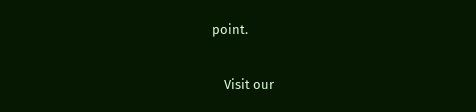point.

    Visit our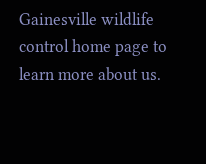Gainesville wildlife control home page to learn more about us.